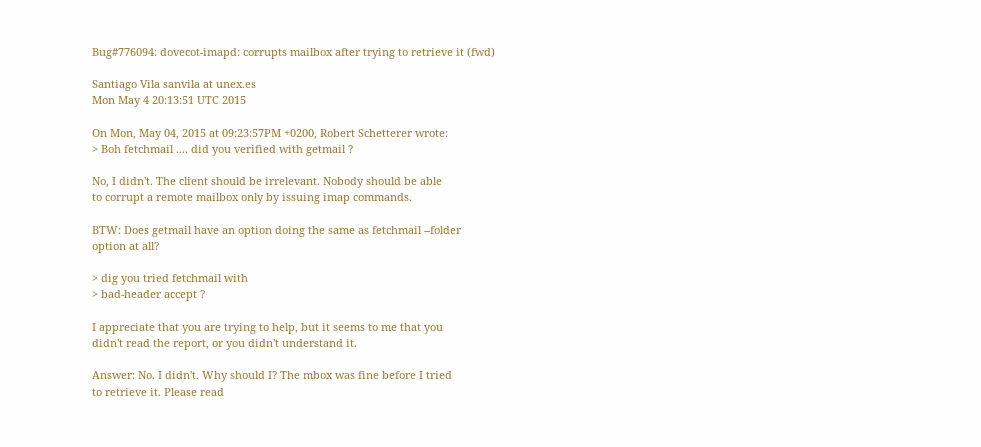Bug#776094: dovecot-imapd: corrupts mailbox after trying to retrieve it (fwd)

Santiago Vila sanvila at unex.es
Mon May 4 20:13:51 UTC 2015

On Mon, May 04, 2015 at 09:23:57PM +0200, Robert Schetterer wrote:
> Boh fetchmail .... did you verified with getmail ?

No, I didn't. The client should be irrelevant. Nobody should be able
to corrupt a remote mailbox only by issuing imap commands.

BTW: Does getmail have an option doing the same as fetchmail --folder
option at all?

> dig you tried fetchmail with
> bad-header accept ?

I appreciate that you are trying to help, but it seems to me that you
didn't read the report, or you didn't understand it.

Answer: No. I didn't. Why should I? The mbox was fine before I tried
to retrieve it. Please read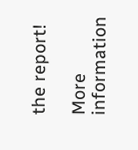the report!

More information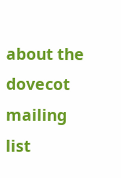about the dovecot mailing list